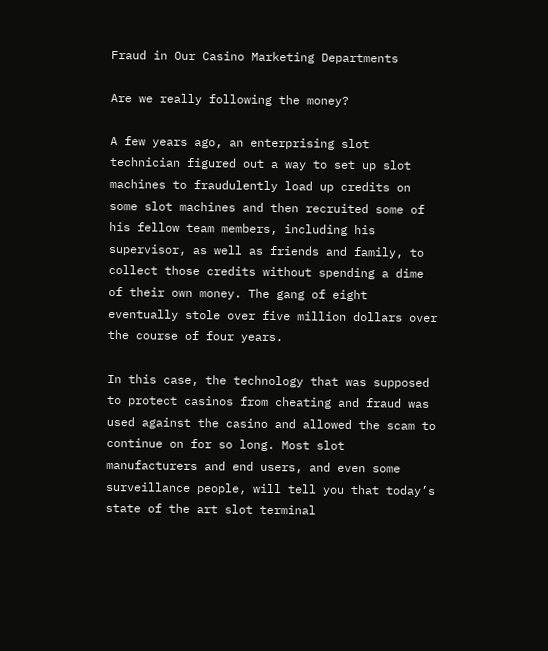Fraud in Our Casino Marketing Departments

Are we really following the money?

A few years ago, an enterprising slot technician figured out a way to set up slot machines to fraudulently load up credits on some slot machines and then recruited some of his fellow team members, including his supervisor, as well as friends and family, to collect those credits without spending a dime of their own money. The gang of eight eventually stole over five million dollars over the course of four years.

In this case, the technology that was supposed to protect casinos from cheating and fraud was used against the casino and allowed the scam to continue on for so long. Most slot manufacturers and end users, and even some surveillance people, will tell you that today’s state of the art slot terminal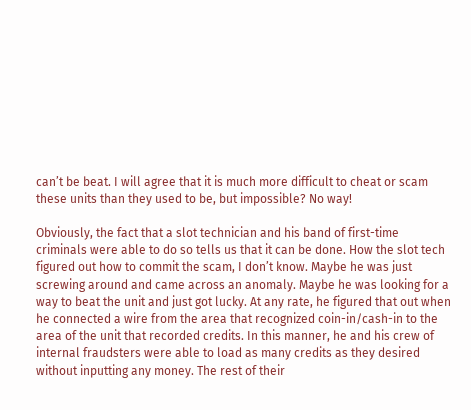can’t be beat. I will agree that it is much more difficult to cheat or scam these units than they used to be, but impossible? No way!

Obviously, the fact that a slot technician and his band of first-time criminals were able to do so tells us that it can be done. How the slot tech figured out how to commit the scam, I don’t know. Maybe he was just screwing around and came across an anomaly. Maybe he was looking for a way to beat the unit and just got lucky. At any rate, he figured that out when he connected a wire from the area that recognized coin-in/cash-in to the area of the unit that recorded credits. In this manner, he and his crew of internal fraudsters were able to load as many credits as they desired without inputting any money. The rest of their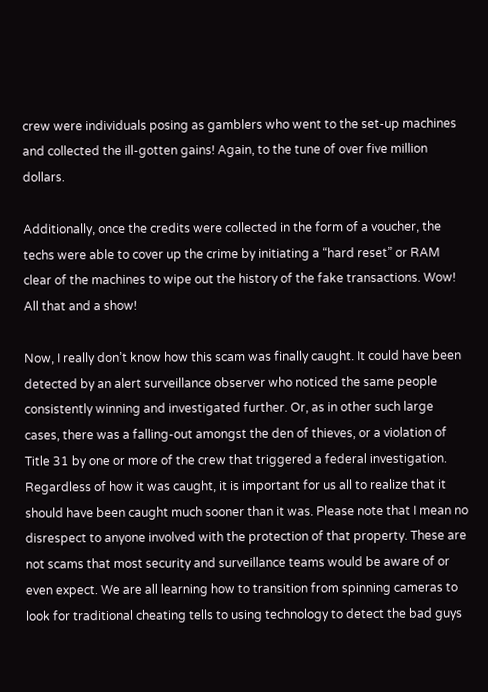crew were individuals posing as gamblers who went to the set-up machines and collected the ill-gotten gains! Again, to the tune of over five million dollars.

Additionally, once the credits were collected in the form of a voucher, the techs were able to cover up the crime by initiating a “hard reset” or RAM clear of the machines to wipe out the history of the fake transactions. Wow! All that and a show!

Now, I really don’t know how this scam was finally caught. It could have been detected by an alert surveillance observer who noticed the same people consistently winning and investigated further. Or, as in other such large cases, there was a falling-out amongst the den of thieves, or a violation of Title 31 by one or more of the crew that triggered a federal investigation. Regardless of how it was caught, it is important for us all to realize that it should have been caught much sooner than it was. Please note that I mean no disrespect to anyone involved with the protection of that property. These are not scams that most security and surveillance teams would be aware of or even expect. We are all learning how to transition from spinning cameras to look for traditional cheating tells to using technology to detect the bad guys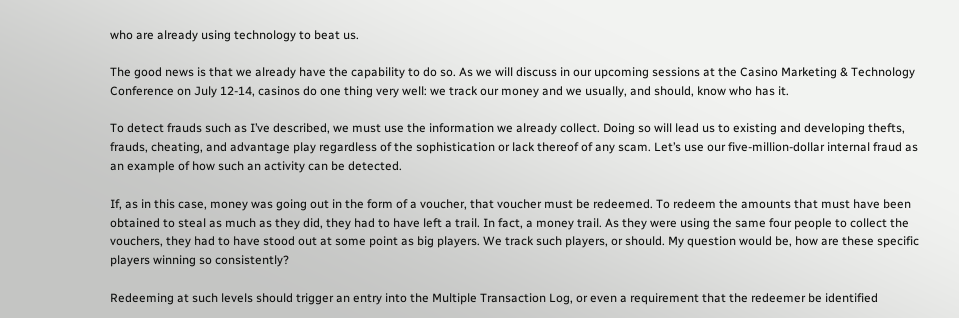who are already using technology to beat us.

The good news is that we already have the capability to do so. As we will discuss in our upcoming sessions at the Casino Marketing & Technology Conference on July 12-14, casinos do one thing very well: we track our money and we usually, and should, know who has it.

To detect frauds such as I’ve described, we must use the information we already collect. Doing so will lead us to existing and developing thefts, frauds, cheating, and advantage play regardless of the sophistication or lack thereof of any scam. Let’s use our five-million-dollar internal fraud as an example of how such an activity can be detected.

If, as in this case, money was going out in the form of a voucher, that voucher must be redeemed. To redeem the amounts that must have been obtained to steal as much as they did, they had to have left a trail. In fact, a money trail. As they were using the same four people to collect the vouchers, they had to have stood out at some point as big players. We track such players, or should. My question would be, how are these specific players winning so consistently?

Redeeming at such levels should trigger an entry into the Multiple Transaction Log, or even a requirement that the redeemer be identified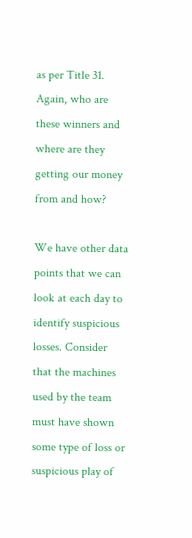as per Title 31. Again, who are these winners and where are they getting our money from and how?

We have other data points that we can look at each day to identify suspicious losses. Consider that the machines used by the team must have shown some type of loss or suspicious play of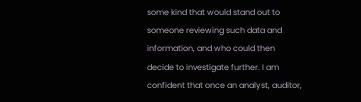some kind that would stand out to someone reviewing such data and information, and who could then decide to investigate further. I am confident that once an analyst, auditor,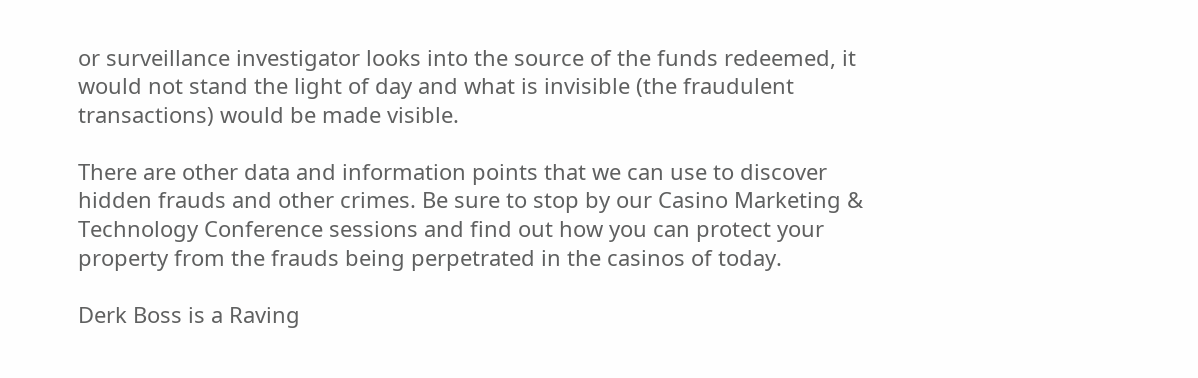or surveillance investigator looks into the source of the funds redeemed, it would not stand the light of day and what is invisible (the fraudulent transactions) would be made visible.

There are other data and information points that we can use to discover hidden frauds and other crimes. Be sure to stop by our Casino Marketing & Technology Conference sessions and find out how you can protect your property from the frauds being perpetrated in the casinos of today.

Derk Boss is a Raving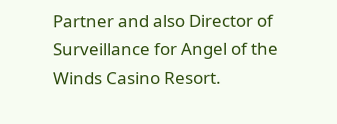Partner and also Director of Surveillance for Angel of the Winds Casino Resort.